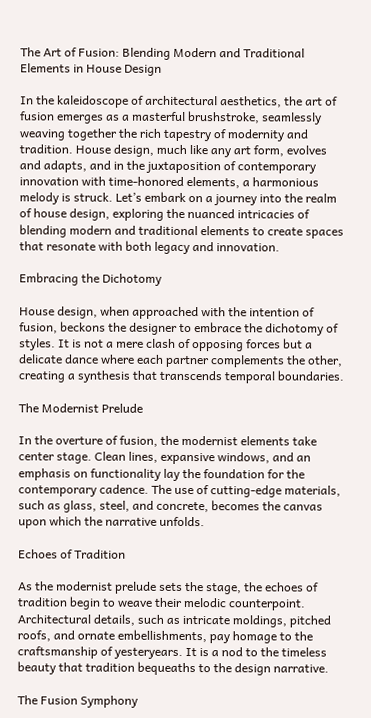The Art of Fusion: Blending Modern and Traditional Elements in House Design

In the kaleidoscope of architectural aesthetics, the art of fusion emerges as a masterful brushstroke, seamlessly weaving together the rich tapestry of modernity and tradition. House design, much like any art form, evolves and adapts, and in the juxtaposition of contemporary innovation with time-honored elements, a harmonious melody is struck. Let’s embark on a journey into the realm of house design, exploring the nuanced intricacies of blending modern and traditional elements to create spaces that resonate with both legacy and innovation.

Embracing the Dichotomy

House design, when approached with the intention of fusion, beckons the designer to embrace the dichotomy of styles. It is not a mere clash of opposing forces but a delicate dance where each partner complements the other, creating a synthesis that transcends temporal boundaries.

The Modernist Prelude

In the overture of fusion, the modernist elements take center stage. Clean lines, expansive windows, and an emphasis on functionality lay the foundation for the contemporary cadence. The use of cutting-edge materials, such as glass, steel, and concrete, becomes the canvas upon which the narrative unfolds.

Echoes of Tradition

As the modernist prelude sets the stage, the echoes of tradition begin to weave their melodic counterpoint. Architectural details, such as intricate moldings, pitched roofs, and ornate embellishments, pay homage to the craftsmanship of yesteryears. It is a nod to the timeless beauty that tradition bequeaths to the design narrative.

The Fusion Symphony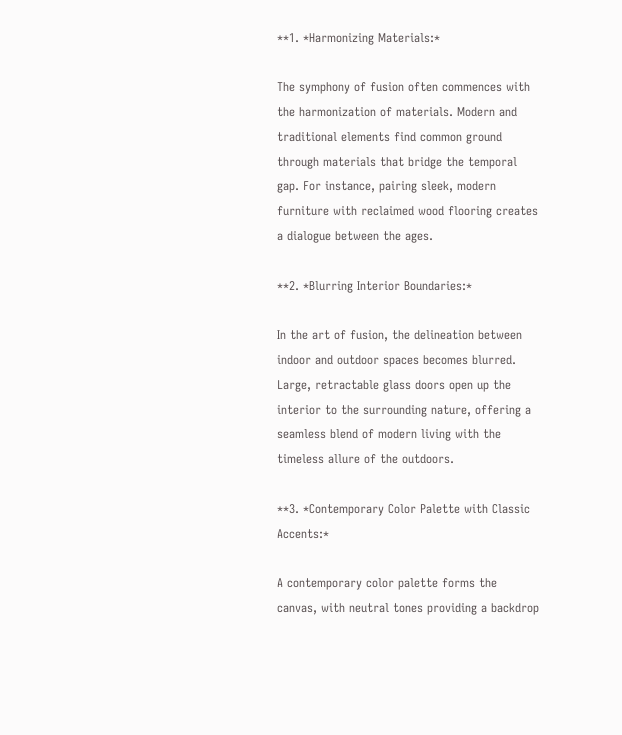**1. *Harmonizing Materials:*

The symphony of fusion often commences with the harmonization of materials. Modern and traditional elements find common ground through materials that bridge the temporal gap. For instance, pairing sleek, modern furniture with reclaimed wood flooring creates a dialogue between the ages.

**2. *Blurring Interior Boundaries:*

In the art of fusion, the delineation between indoor and outdoor spaces becomes blurred. Large, retractable glass doors open up the interior to the surrounding nature, offering a seamless blend of modern living with the timeless allure of the outdoors.

**3. *Contemporary Color Palette with Classic Accents:*

A contemporary color palette forms the canvas, with neutral tones providing a backdrop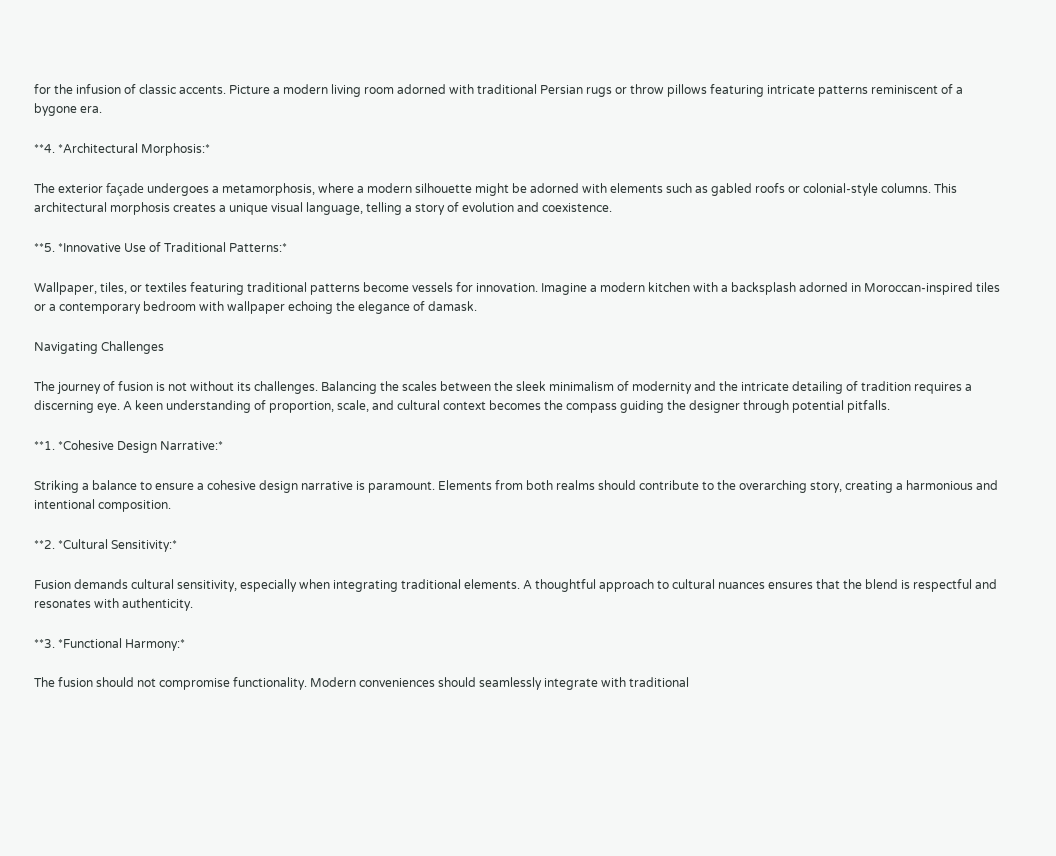for the infusion of classic accents. Picture a modern living room adorned with traditional Persian rugs or throw pillows featuring intricate patterns reminiscent of a bygone era.

**4. *Architectural Morphosis:*

The exterior façade undergoes a metamorphosis, where a modern silhouette might be adorned with elements such as gabled roofs or colonial-style columns. This architectural morphosis creates a unique visual language, telling a story of evolution and coexistence.

**5. *Innovative Use of Traditional Patterns:*

Wallpaper, tiles, or textiles featuring traditional patterns become vessels for innovation. Imagine a modern kitchen with a backsplash adorned in Moroccan-inspired tiles or a contemporary bedroom with wallpaper echoing the elegance of damask.

Navigating Challenges

The journey of fusion is not without its challenges. Balancing the scales between the sleek minimalism of modernity and the intricate detailing of tradition requires a discerning eye. A keen understanding of proportion, scale, and cultural context becomes the compass guiding the designer through potential pitfalls.

**1. *Cohesive Design Narrative:*

Striking a balance to ensure a cohesive design narrative is paramount. Elements from both realms should contribute to the overarching story, creating a harmonious and intentional composition.

**2. *Cultural Sensitivity:*

Fusion demands cultural sensitivity, especially when integrating traditional elements. A thoughtful approach to cultural nuances ensures that the blend is respectful and resonates with authenticity.

**3. *Functional Harmony:*

The fusion should not compromise functionality. Modern conveniences should seamlessly integrate with traditional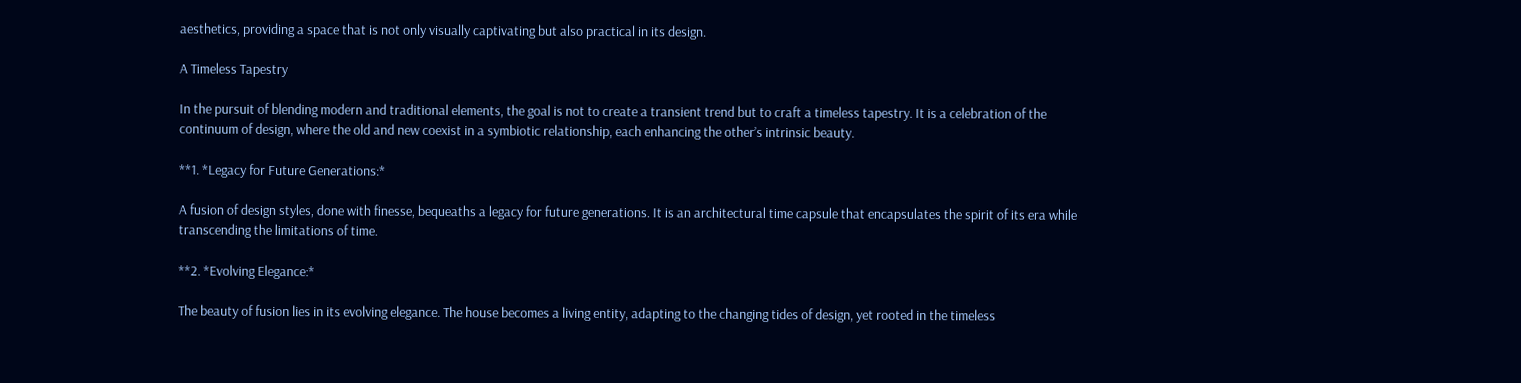aesthetics, providing a space that is not only visually captivating but also practical in its design.

A Timeless Tapestry

In the pursuit of blending modern and traditional elements, the goal is not to create a transient trend but to craft a timeless tapestry. It is a celebration of the continuum of design, where the old and new coexist in a symbiotic relationship, each enhancing the other’s intrinsic beauty.

**1. *Legacy for Future Generations:*

A fusion of design styles, done with finesse, bequeaths a legacy for future generations. It is an architectural time capsule that encapsulates the spirit of its era while transcending the limitations of time.

**2. *Evolving Elegance:*

The beauty of fusion lies in its evolving elegance. The house becomes a living entity, adapting to the changing tides of design, yet rooted in the timeless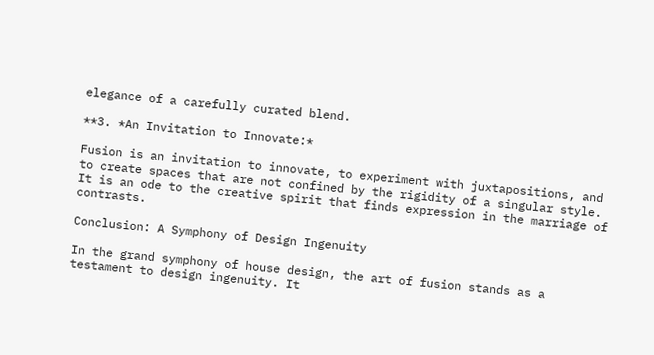elegance of a carefully curated blend.

**3. *An Invitation to Innovate:*

Fusion is an invitation to innovate, to experiment with juxtapositions, and to create spaces that are not confined by the rigidity of a singular style. It is an ode to the creative spirit that finds expression in the marriage of contrasts.

Conclusion: A Symphony of Design Ingenuity

In the grand symphony of house design, the art of fusion stands as a testament to design ingenuity. It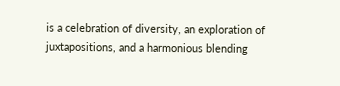is a celebration of diversity, an exploration of juxtapositions, and a harmonious blending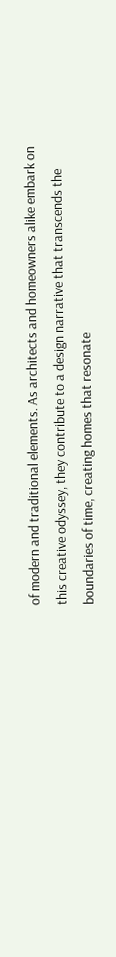of modern and traditional elements. As architects and homeowners alike embark on this creative odyssey, they contribute to a design narrative that transcends the boundaries of time, creating homes that resonate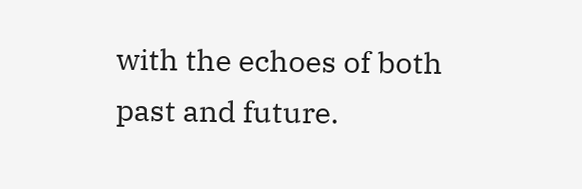with the echoes of both past and future.